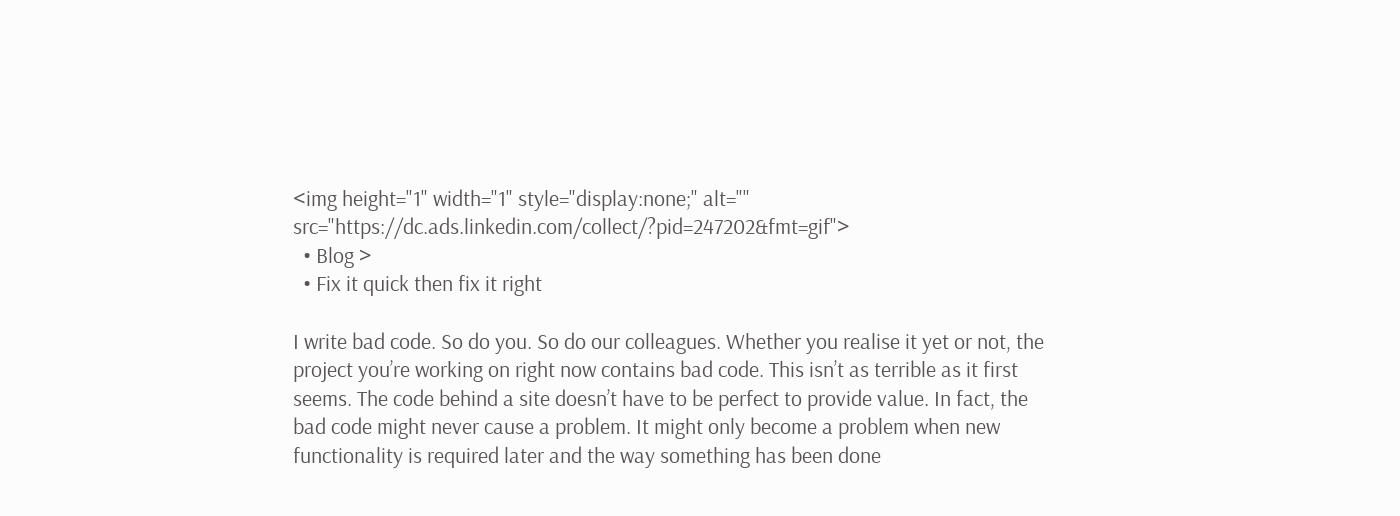<img height="1" width="1" style="display:none;" alt="" src="https://dc.ads.linkedin.com/collect/?pid=247202&fmt=gif">
  • Blog >
  • Fix it quick then fix it right

I write bad code. So do you. So do our colleagues. Whether you realise it yet or not, the project you’re working on right now contains bad code. This isn’t as terrible as it first seems. The code behind a site doesn’t have to be perfect to provide value. In fact, the bad code might never cause a problem. It might only become a problem when new functionality is required later and the way something has been done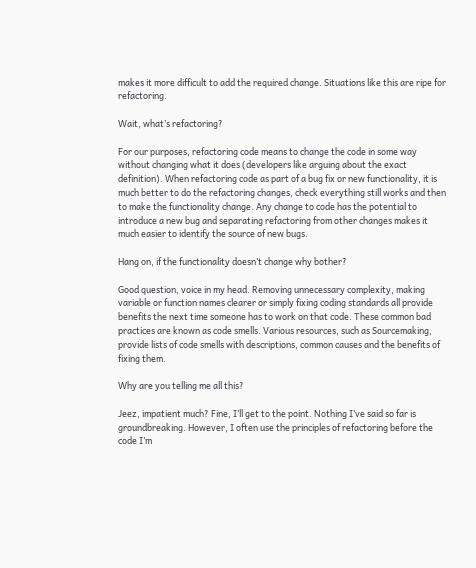makes it more difficult to add the required change. Situations like this are ripe for refactoring.

Wait, what’s refactoring?

For our purposes, refactoring code means to change the code in some way without changing what it does (developers like arguing about the exact definition). When refactoring code as part of a bug fix or new functionality, it is much better to do the refactoring changes, check everything still works and then to make the functionality change. Any change to code has the potential to introduce a new bug and separating refactoring from other changes makes it much easier to identify the source of new bugs.

Hang on, if the functionality doesn’t change why bother?

Good question, voice in my head. Removing unnecessary complexity, making variable or function names clearer or simply fixing coding standards all provide benefits the next time someone has to work on that code. These common bad practices are known as code smells. Various resources, such as Sourcemaking, provide lists of code smells with descriptions, common causes and the benefits of fixing them.

Why are you telling me all this?

Jeez, impatient much? Fine, I’ll get to the point. Nothing I’ve said so far is groundbreaking. However, I often use the principles of refactoring before the code I’m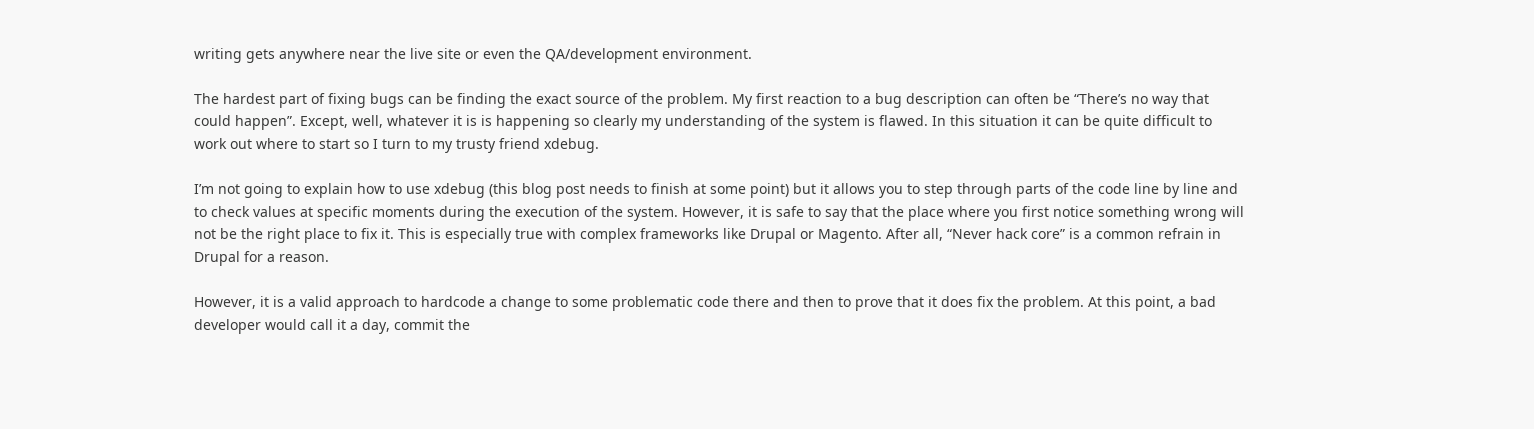writing gets anywhere near the live site or even the QA/development environment.

The hardest part of fixing bugs can be finding the exact source of the problem. My first reaction to a bug description can often be “There’s no way that could happen”. Except, well, whatever it is is happening so clearly my understanding of the system is flawed. In this situation it can be quite difficult to work out where to start so I turn to my trusty friend xdebug.

I’m not going to explain how to use xdebug (this blog post needs to finish at some point) but it allows you to step through parts of the code line by line and to check values at specific moments during the execution of the system. However, it is safe to say that the place where you first notice something wrong will not be the right place to fix it. This is especially true with complex frameworks like Drupal or Magento. After all, “Never hack core” is a common refrain in Drupal for a reason.

However, it is a valid approach to hardcode a change to some problematic code there and then to prove that it does fix the problem. At this point, a bad developer would call it a day, commit the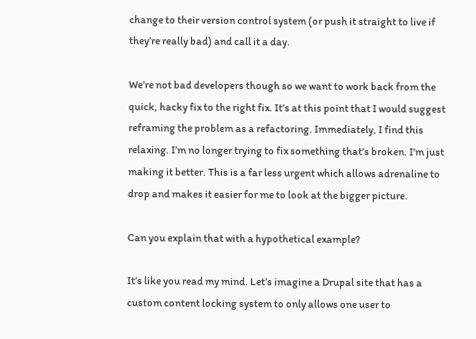change to their version control system (or push it straight to live if they’re really bad) and call it a day.

We’re not bad developers though so we want to work back from the quick, hacky fix to the right fix. It’s at this point that I would suggest reframing the problem as a refactoring. Immediately, I find this relaxing. I’m no longer trying to fix something that’s broken. I’m just making it better. This is a far less urgent which allows adrenaline to drop and makes it easier for me to look at the bigger picture.

Can you explain that with a hypothetical example?

It’s like you read my mind. Let’s imagine a Drupal site that has a custom content locking system to only allows one user to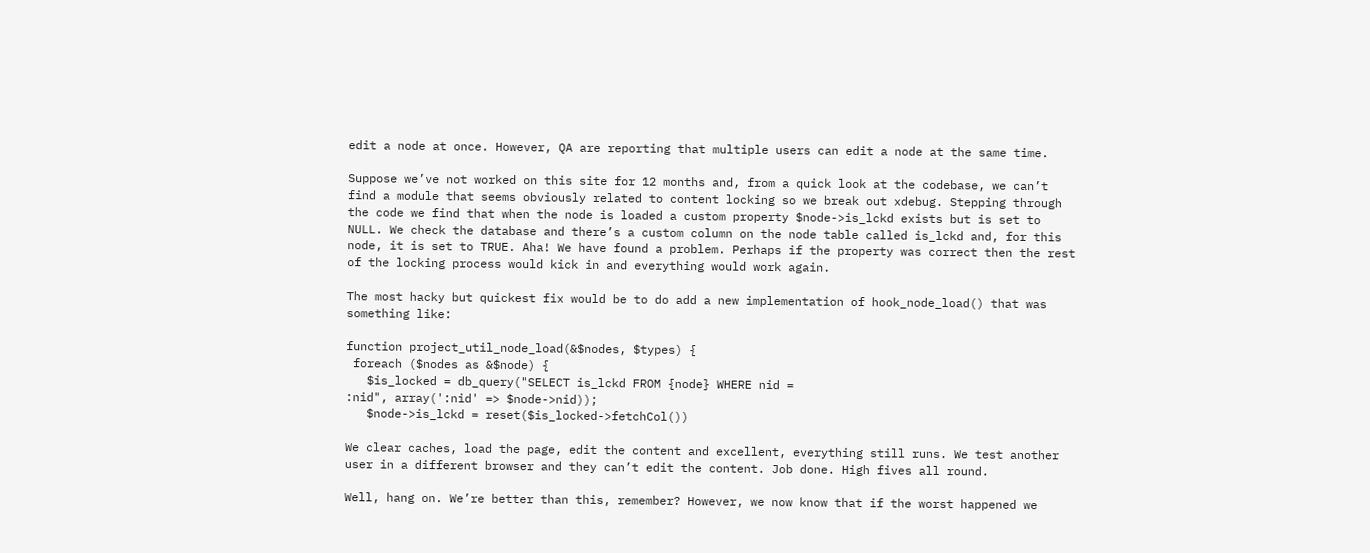edit a node at once. However, QA are reporting that multiple users can edit a node at the same time.

Suppose we’ve not worked on this site for 12 months and, from a quick look at the codebase, we can’t find a module that seems obviously related to content locking so we break out xdebug. Stepping through the code we find that when the node is loaded a custom property $node->is_lckd exists but is set to NULL. We check the database and there’s a custom column on the node table called is_lckd and, for this node, it is set to TRUE. Aha! We have found a problem. Perhaps if the property was correct then the rest of the locking process would kick in and everything would work again.

The most hacky but quickest fix would be to do add a new implementation of hook_node_load() that was something like:

function project_util_node_load(&$nodes, $types) {
 foreach ($nodes as &$node) {
   $is_locked = db_query("SELECT is_lckd FROM {node} WHERE nid =
:nid", array(':nid' => $node->nid));
   $node->is_lckd = reset($is_locked->fetchCol())

We clear caches, load the page, edit the content and excellent, everything still runs. We test another user in a different browser and they can’t edit the content. Job done. High fives all round.

Well, hang on. We’re better than this, remember? However, we now know that if the worst happened we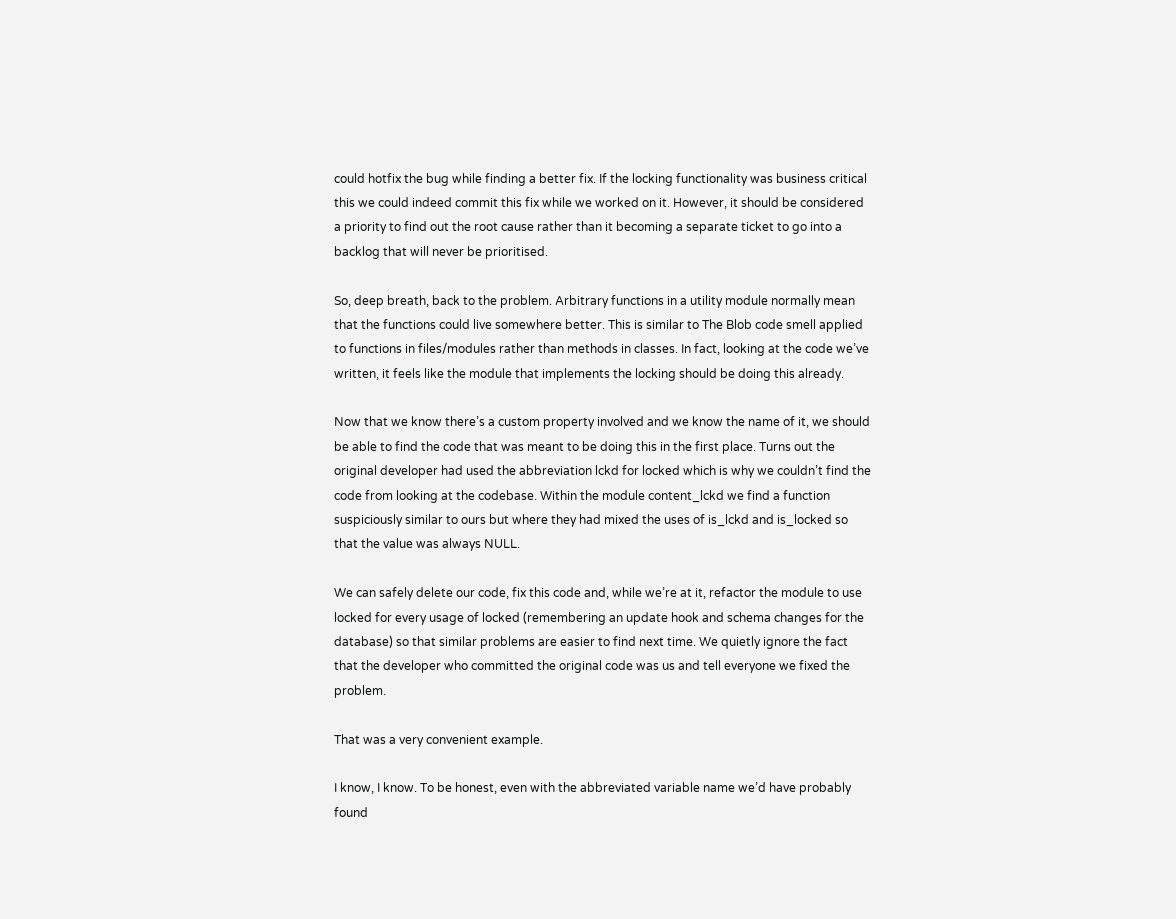could hotfix the bug while finding a better fix. If the locking functionality was business critical this we could indeed commit this fix while we worked on it. However, it should be considered a priority to find out the root cause rather than it becoming a separate ticket to go into a backlog that will never be prioritised.

So, deep breath, back to the problem. Arbitrary functions in a utility module normally mean that the functions could live somewhere better. This is similar to The Blob code smell applied to functions in files/modules rather than methods in classes. In fact, looking at the code we’ve written, it feels like the module that implements the locking should be doing this already.

Now that we know there’s a custom property involved and we know the name of it, we should be able to find the code that was meant to be doing this in the first place. Turns out the original developer had used the abbreviation lckd for locked which is why we couldn’t find the code from looking at the codebase. Within the module content_lckd we find a function suspiciously similar to ours but where they had mixed the uses of is_lckd and is_locked so that the value was always NULL.

We can safely delete our code, fix this code and, while we’re at it, refactor the module to use locked for every usage of locked (remembering an update hook and schema changes for the database) so that similar problems are easier to find next time. We quietly ignore the fact that the developer who committed the original code was us and tell everyone we fixed the problem.

That was a very convenient example.

I know, I know. To be honest, even with the abbreviated variable name we’d have probably found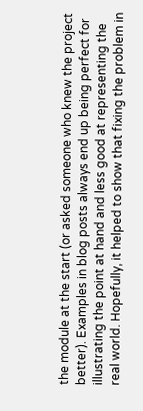the module at the start (or asked someone who knew the project better). Examples in blog posts always end up being perfect for illustrating the point at hand and less good at representing the real world. Hopefully, it helped to show that fixing the problem in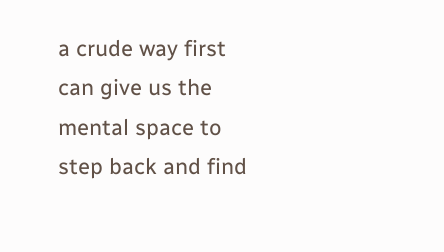a crude way first can give us the mental space to step back and find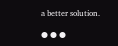a better solution.

● ● ●